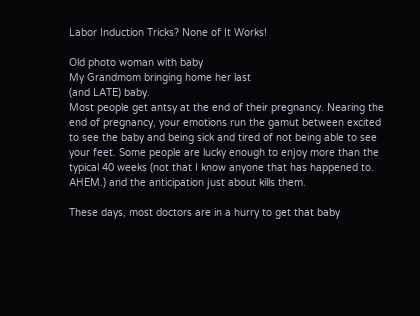Labor Induction Tricks? None of It Works!

Old photo woman with baby
My Grandmom bringing home her last
(and LATE) baby.
Most people get antsy at the end of their pregnancy. Nearing the end of pregnancy, your emotions run the gamut between excited to see the baby and being sick and tired of not being able to see your feet. Some people are lucky enough to enjoy more than the typical 40 weeks (not that I know anyone that has happened to. AHEM.) and the anticipation just about kills them.

These days, most doctors are in a hurry to get that baby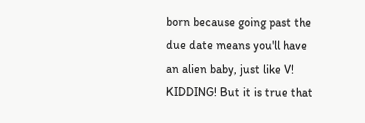born because going past the due date means you'll have an alien baby, just like V! KIDDING! But it is true that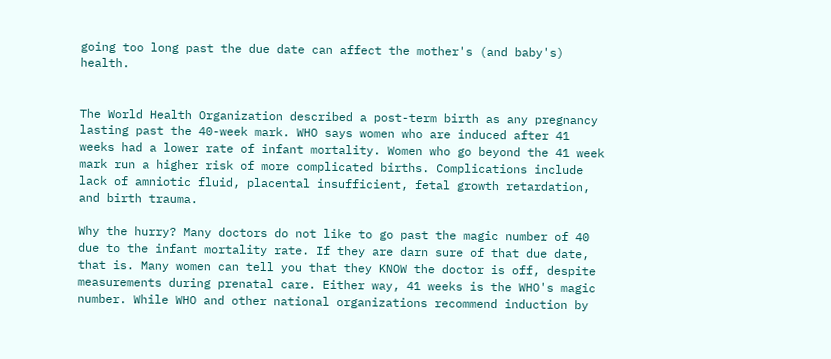going too long past the due date can affect the mother's (and baby's) health.


The World Health Organization described a post-term birth as any pregnancy lasting past the 40-week mark. WHO says women who are induced after 41 weeks had a lower rate of infant mortality. Women who go beyond the 41 week mark run a higher risk of more complicated births. Complications include lack of amniotic fluid, placental insufficient, fetal growth retardation, and birth trauma.

Why the hurry? Many doctors do not like to go past the magic number of 40 due to the infant mortality rate. If they are darn sure of that due date, that is. Many women can tell you that they KNOW the doctor is off, despite measurements during prenatal care. Either way, 41 weeks is the WHO's magic number. While WHO and other national organizations recommend induction by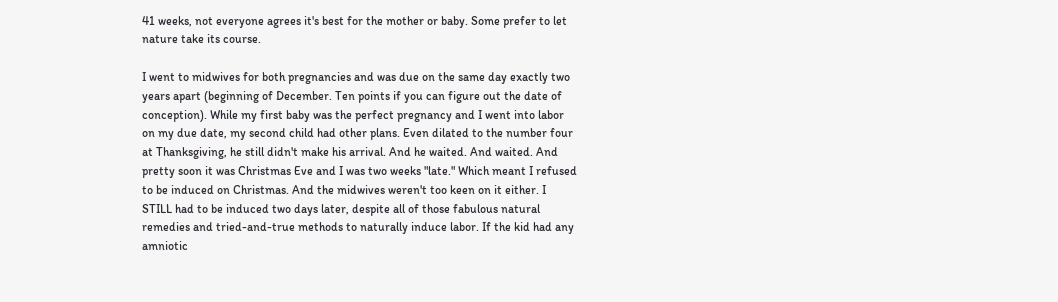41 weeks, not everyone agrees it's best for the mother or baby. Some prefer to let nature take its course.

I went to midwives for both pregnancies and was due on the same day exactly two years apart (beginning of December. Ten points if you can figure out the date of conception). While my first baby was the perfect pregnancy and I went into labor on my due date, my second child had other plans. Even dilated to the number four at Thanksgiving, he still didn't make his arrival. And he waited. And waited. And pretty soon it was Christmas Eve and I was two weeks "late." Which meant I refused to be induced on Christmas. And the midwives weren't too keen on it either. I STILL had to be induced two days later, despite all of those fabulous natural remedies and tried-and-true methods to naturally induce labor. If the kid had any amniotic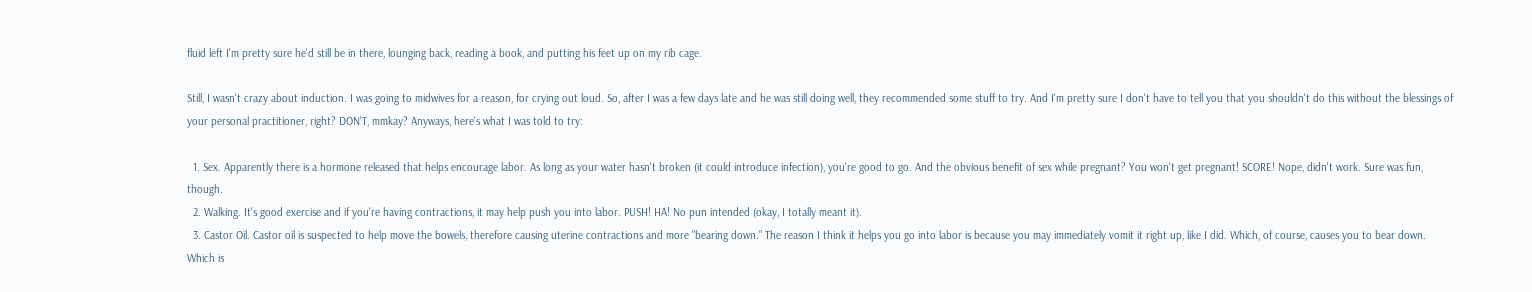fluid left I'm pretty sure he'd still be in there, lounging back, reading a book, and putting his feet up on my rib cage.

Still, I wasn't crazy about induction. I was going to midwives for a reason, for crying out loud. So, after I was a few days late and he was still doing well, they recommended some stuff to try. And I'm pretty sure I don't have to tell you that you shouldn't do this without the blessings of your personal practitioner, right? DON'T, mmkay? Anyways, here's what I was told to try:

  1. Sex. Apparently there is a hormone released that helps encourage labor. As long as your water hasn't broken (it could introduce infection), you're good to go. And the obvious benefit of sex while pregnant? You won't get pregnant! SCORE! Nope, didn't work. Sure was fun, though.
  2. Walking. It's good exercise and if you're having contractions, it may help push you into labor. PUSH! HA! No pun intended (okay, I totally meant it).
  3. Castor Oil. Castor oil is suspected to help move the bowels, therefore causing uterine contractions and more "bearing down." The reason I think it helps you go into labor is because you may immediately vomit it right up, like I did. Which, of course, causes you to bear down. Which is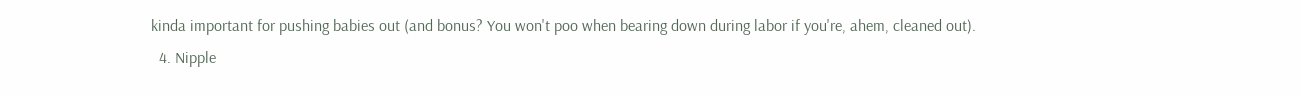kinda important for pushing babies out (and bonus? You won't poo when bearing down during labor if you're, ahem, cleaned out).
  4. Nipple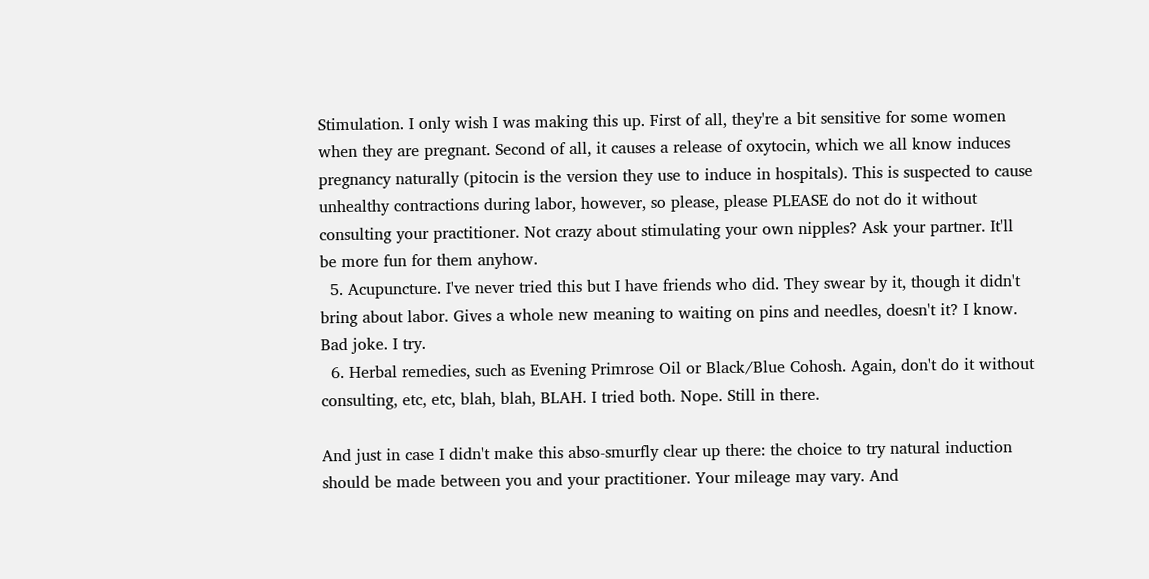Stimulation. I only wish I was making this up. First of all, they're a bit sensitive for some women when they are pregnant. Second of all, it causes a release of oxytocin, which we all know induces pregnancy naturally (pitocin is the version they use to induce in hospitals). This is suspected to cause unhealthy contractions during labor, however, so please, please PLEASE do not do it without consulting your practitioner. Not crazy about stimulating your own nipples? Ask your partner. It'll be more fun for them anyhow.
  5. Acupuncture. I've never tried this but I have friends who did. They swear by it, though it didn't bring about labor. Gives a whole new meaning to waiting on pins and needles, doesn't it? I know. Bad joke. I try.
  6. Herbal remedies, such as Evening Primrose Oil or Black/Blue Cohosh. Again, don't do it without consulting, etc, etc, blah, blah, BLAH. I tried both. Nope. Still in there.

And just in case I didn't make this abso-smurfly clear up there: the choice to try natural induction should be made between you and your practitioner. Your mileage may vary. And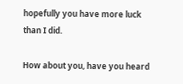hopefully you have more luck than I did.

How about you, have you heard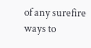of any surefire ways to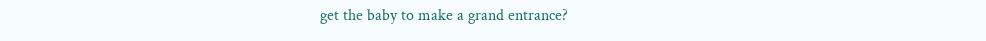get the baby to make a grand entrance?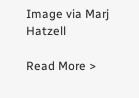Image via Marj Hatzell

Read More >